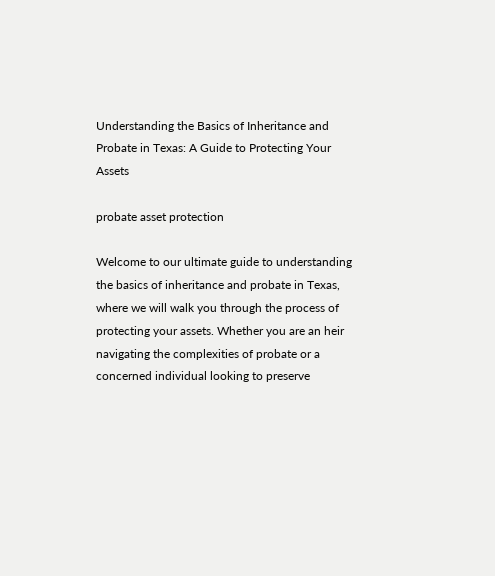Understanding the Basics of Inheritance and Probate in Texas: A Guide to Protecting Your Assets

probate asset protection

Welcome to our ultimate guide to understanding the basics of inheritance and probate in Texas, where we will walk you through the process of protecting your assets. Whether you are an heir navigating the complexities of probate or a concerned individual looking to preserve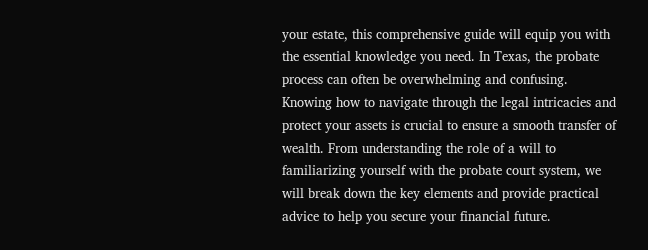your estate, this comprehensive guide will equip you with the essential knowledge you need. In Texas, the probate process can often be overwhelming and confusing. Knowing how to navigate through the legal intricacies and protect your assets is crucial to ensure a smooth transfer of wealth. From understanding the role of a will to familiarizing yourself with the probate court system, we will break down the key elements and provide practical advice to help you secure your financial future.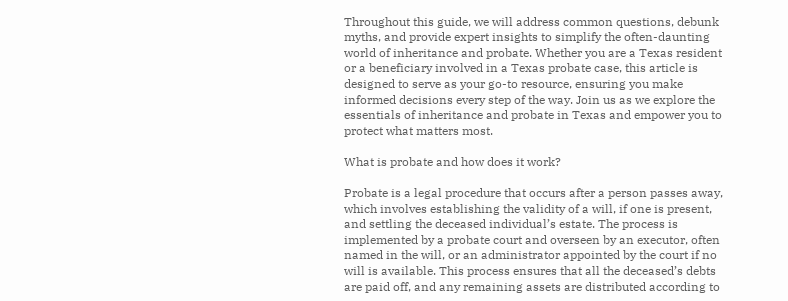Throughout this guide, we will address common questions, debunk myths, and provide expert insights to simplify the often-daunting world of inheritance and probate. Whether you are a Texas resident or a beneficiary involved in a Texas probate case, this article is designed to serve as your go-to resource, ensuring you make informed decisions every step of the way. Join us as we explore the essentials of inheritance and probate in Texas and empower you to protect what matters most.

What is probate and how does it work?

Probate is a legal procedure that occurs after a person passes away, which involves establishing the validity of a will, if one is present, and settling the deceased individual’s estate. The process is implemented by a probate court and overseen by an executor, often named in the will, or an administrator appointed by the court if no will is available. This process ensures that all the deceased’s debts are paid off, and any remaining assets are distributed according to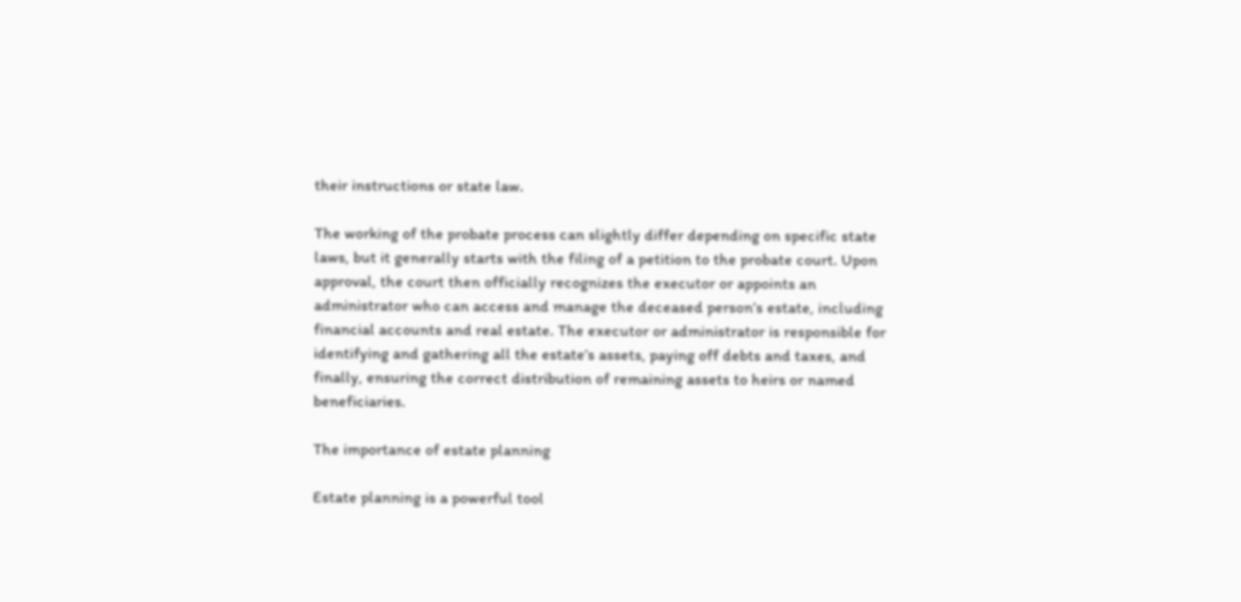their instructions or state law.

The working of the probate process can slightly differ depending on specific state laws, but it generally starts with the filing of a petition to the probate court. Upon approval, the court then officially recognizes the executor or appoints an administrator who can access and manage the deceased person’s estate, including financial accounts and real estate. The executor or administrator is responsible for identifying and gathering all the estate’s assets, paying off debts and taxes, and finally, ensuring the correct distribution of remaining assets to heirs or named beneficiaries.

The importance of estate planning

Estate planning is a powerful tool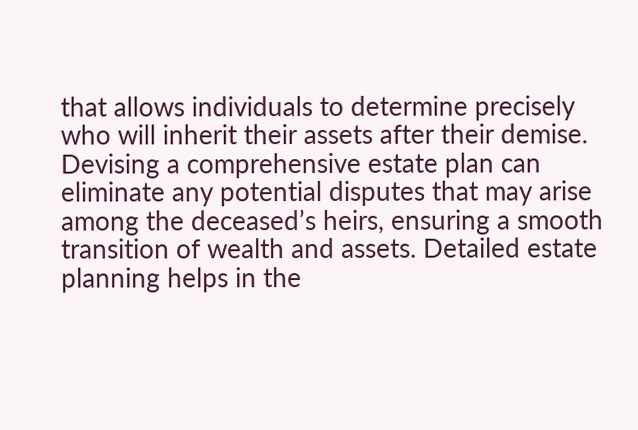that allows individuals to determine precisely who will inherit their assets after their demise. Devising a comprehensive estate plan can eliminate any potential disputes that may arise among the deceased’s heirs, ensuring a smooth transition of wealth and assets. Detailed estate planning helps in the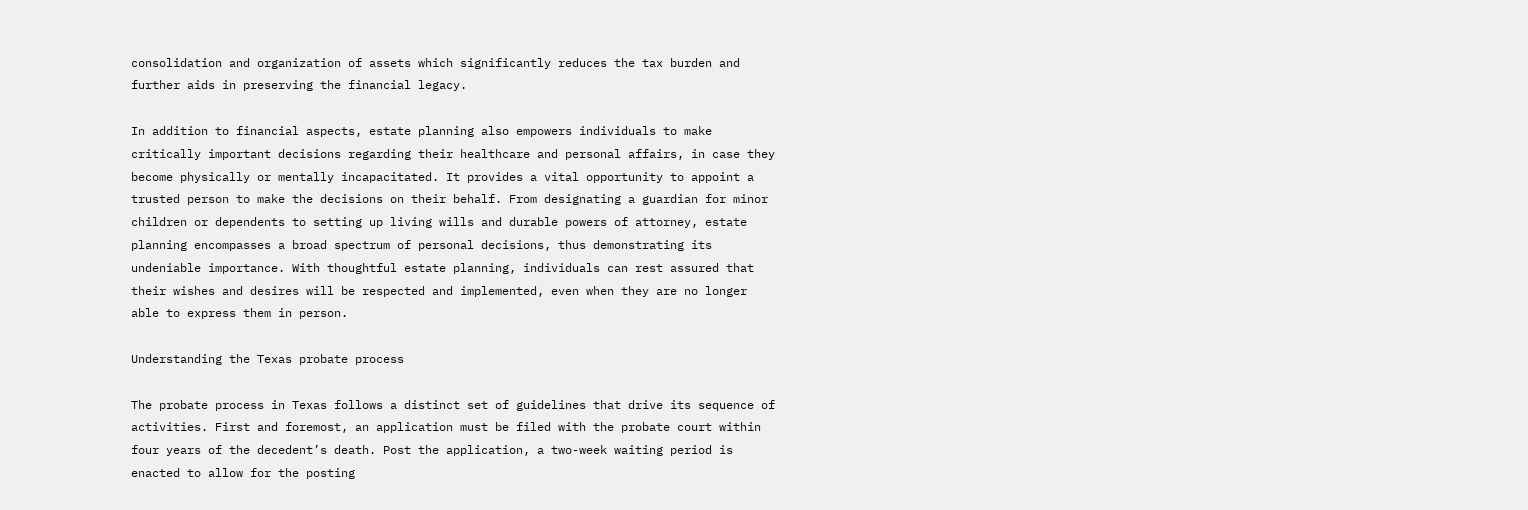consolidation and organization of assets which significantly reduces the tax burden and further aids in preserving the financial legacy.

In addition to financial aspects, estate planning also empowers individuals to make critically important decisions regarding their healthcare and personal affairs, in case they become physically or mentally incapacitated. It provides a vital opportunity to appoint a trusted person to make the decisions on their behalf. From designating a guardian for minor children or dependents to setting up living wills and durable powers of attorney, estate planning encompasses a broad spectrum of personal decisions, thus demonstrating its undeniable importance. With thoughtful estate planning, individuals can rest assured that their wishes and desires will be respected and implemented, even when they are no longer able to express them in person.

Understanding the Texas probate process

The probate process in Texas follows a distinct set of guidelines that drive its sequence of activities. First and foremost, an application must be filed with the probate court within four years of the decedent’s death. Post the application, a two-week waiting period is enacted to allow for the posting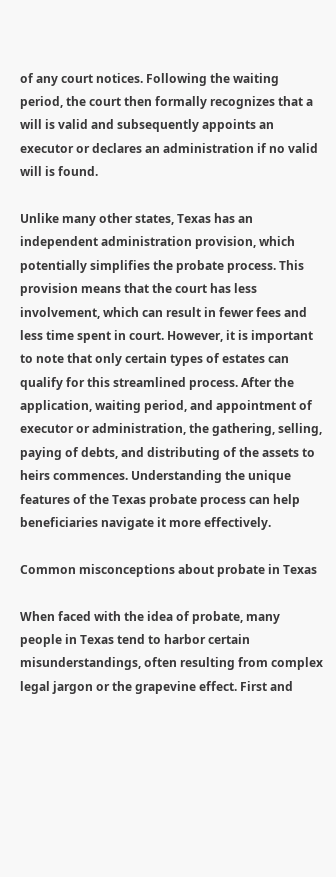of any court notices. Following the waiting period, the court then formally recognizes that a will is valid and subsequently appoints an executor or declares an administration if no valid will is found.

Unlike many other states, Texas has an independent administration provision, which potentially simplifies the probate process. This provision means that the court has less involvement, which can result in fewer fees and less time spent in court. However, it is important to note that only certain types of estates can qualify for this streamlined process. After the application, waiting period, and appointment of executor or administration, the gathering, selling, paying of debts, and distributing of the assets to heirs commences. Understanding the unique features of the Texas probate process can help beneficiaries navigate it more effectively.

Common misconceptions about probate in Texas

When faced with the idea of probate, many people in Texas tend to harbor certain misunderstandings, often resulting from complex legal jargon or the grapevine effect. First and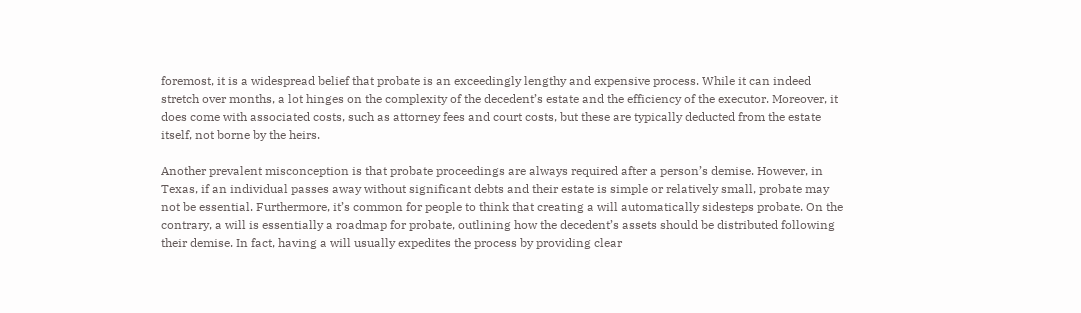foremost, it is a widespread belief that probate is an exceedingly lengthy and expensive process. While it can indeed stretch over months, a lot hinges on the complexity of the decedent’s estate and the efficiency of the executor. Moreover, it does come with associated costs, such as attorney fees and court costs, but these are typically deducted from the estate itself, not borne by the heirs.

Another prevalent misconception is that probate proceedings are always required after a person’s demise. However, in Texas, if an individual passes away without significant debts and their estate is simple or relatively small, probate may not be essential. Furthermore, it’s common for people to think that creating a will automatically sidesteps probate. On the contrary, a will is essentially a roadmap for probate, outlining how the decedent’s assets should be distributed following their demise. In fact, having a will usually expedites the process by providing clear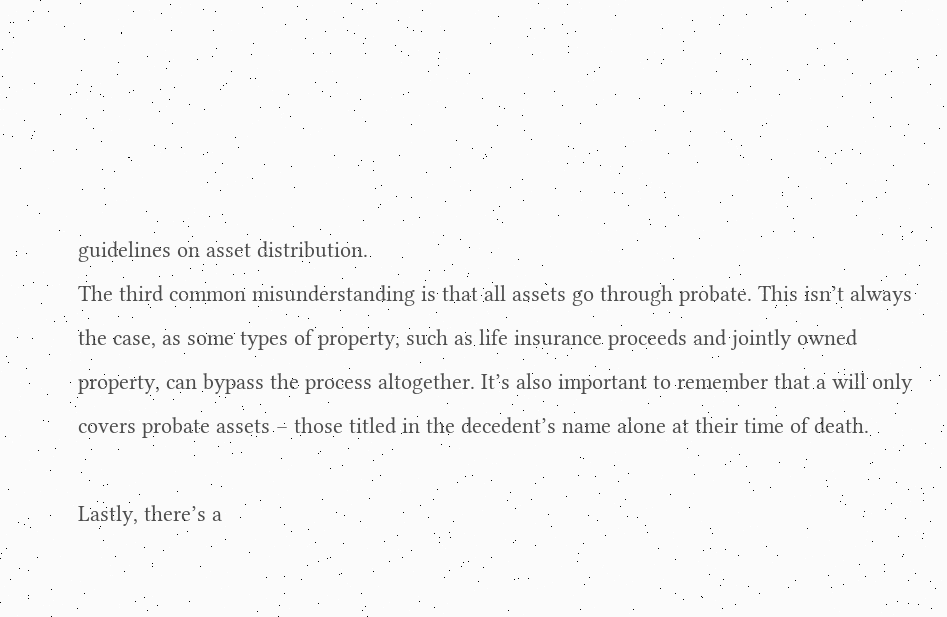guidelines on asset distribution.
The third common misunderstanding is that all assets go through probate. This isn’t always the case, as some types of property, such as life insurance proceeds and jointly owned property, can bypass the process altogether. It’s also important to remember that a will only covers probate assets – those titled in the decedent’s name alone at their time of death.

Lastly, there’s a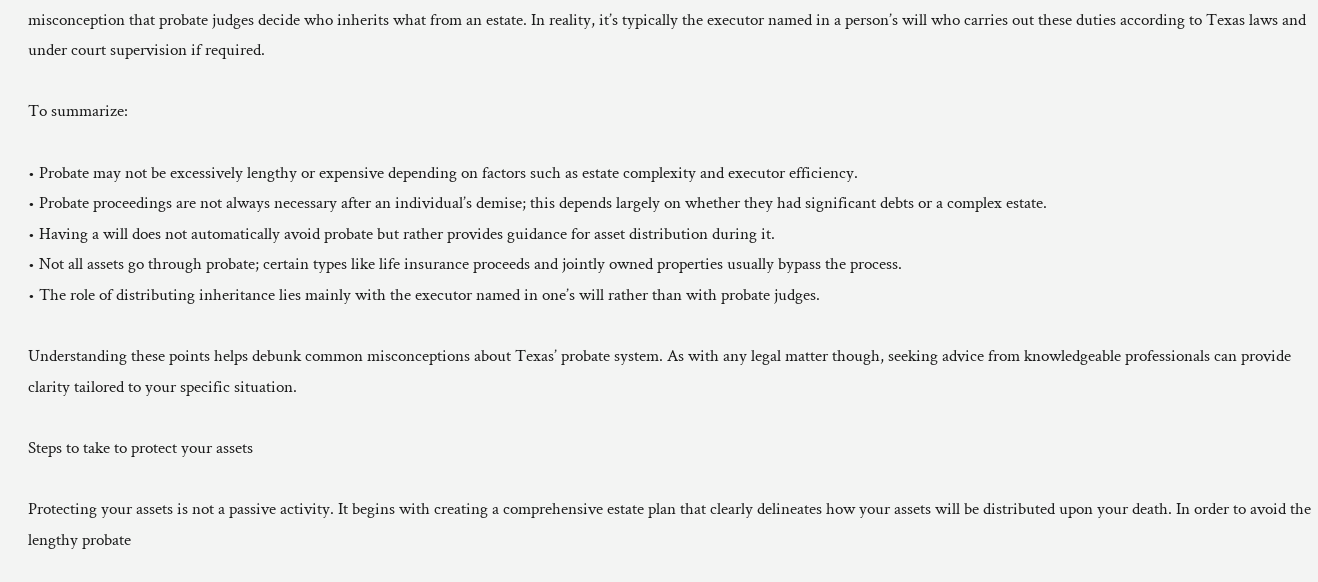misconception that probate judges decide who inherits what from an estate. In reality, it’s typically the executor named in a person’s will who carries out these duties according to Texas laws and under court supervision if required.

To summarize:

• Probate may not be excessively lengthy or expensive depending on factors such as estate complexity and executor efficiency.
• Probate proceedings are not always necessary after an individual’s demise; this depends largely on whether they had significant debts or a complex estate.
• Having a will does not automatically avoid probate but rather provides guidance for asset distribution during it.
• Not all assets go through probate; certain types like life insurance proceeds and jointly owned properties usually bypass the process.
• The role of distributing inheritance lies mainly with the executor named in one’s will rather than with probate judges.

Understanding these points helps debunk common misconceptions about Texas’ probate system. As with any legal matter though, seeking advice from knowledgeable professionals can provide clarity tailored to your specific situation.

Steps to take to protect your assets

Protecting your assets is not a passive activity. It begins with creating a comprehensive estate plan that clearly delineates how your assets will be distributed upon your death. In order to avoid the lengthy probate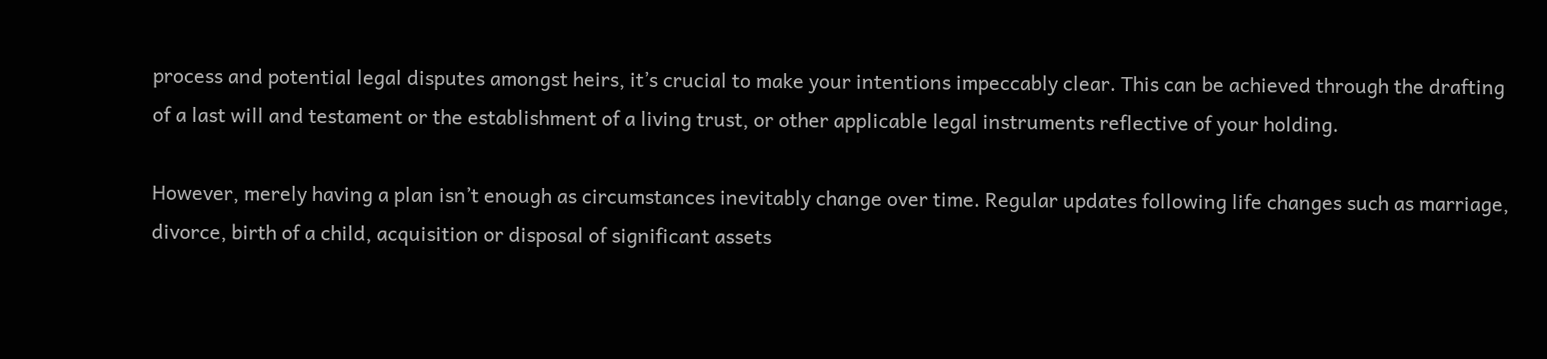process and potential legal disputes amongst heirs, it’s crucial to make your intentions impeccably clear. This can be achieved through the drafting of a last will and testament or the establishment of a living trust, or other applicable legal instruments reflective of your holding.

However, merely having a plan isn’t enough as circumstances inevitably change over time. Regular updates following life changes such as marriage, divorce, birth of a child, acquisition or disposal of significant assets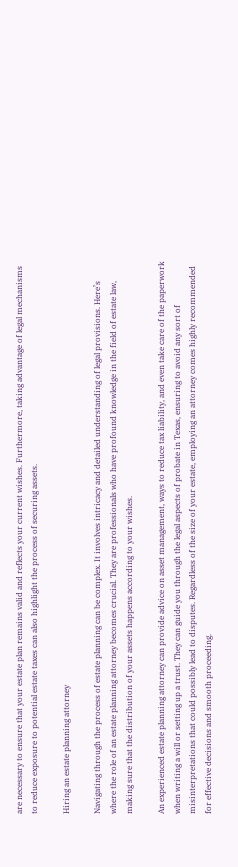are necessary to ensure that your estate plan remains valid and reflects your current wishes. Furthermore, taking advantage of legal mechanisms to reduce exposure to potential estate taxes can also highlight the process of securing assets.

Hiring an estate planning attorney

Navigating through the process of estate planning can be complex. It involves intricacy and detailed understanding of legal provisions. Here’s where the role of an estate planning attorney becomes crucial. They are professionals who have profound knowledge in the field of estate law, making sure that the distribution of your assets happens according to your wishes.

An experienced estate planning attorney can provide advice on asset management, ways to reduce tax liability, and even take care of the paperwork when writing a will or setting up a trust. They can guide you through the legal aspects of probate in Texas, ensuring to avoid any sort of misinterpretations that could possibly lead to disputes. Regardless of the size of your estate, employing an attorney comes highly recommended for effective decisions and smooth proceeding.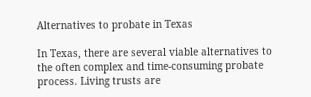Alternatives to probate in Texas

In Texas, there are several viable alternatives to the often complex and time-consuming probate process. Living trusts are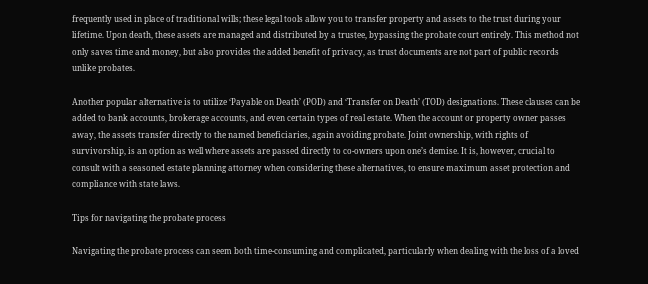frequently used in place of traditional wills; these legal tools allow you to transfer property and assets to the trust during your lifetime. Upon death, these assets are managed and distributed by a trustee, bypassing the probate court entirely. This method not only saves time and money, but also provides the added benefit of privacy, as trust documents are not part of public records unlike probates.

Another popular alternative is to utilize ‘Payable on Death’ (POD) and ‘Transfer on Death’ (TOD) designations. These clauses can be added to bank accounts, brokerage accounts, and even certain types of real estate. When the account or property owner passes away, the assets transfer directly to the named beneficiaries, again avoiding probate. Joint ownership, with rights of survivorship, is an option as well where assets are passed directly to co-owners upon one’s demise. It is, however, crucial to consult with a seasoned estate planning attorney when considering these alternatives, to ensure maximum asset protection and compliance with state laws.

Tips for navigating the probate process

Navigating the probate process can seem both time-consuming and complicated, particularly when dealing with the loss of a loved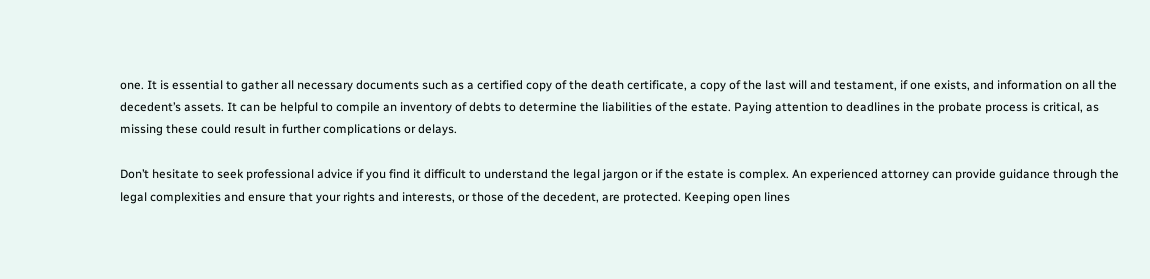one. It is essential to gather all necessary documents such as a certified copy of the death certificate, a copy of the last will and testament, if one exists, and information on all the decedent’s assets. It can be helpful to compile an inventory of debts to determine the liabilities of the estate. Paying attention to deadlines in the probate process is critical, as missing these could result in further complications or delays.

Don’t hesitate to seek professional advice if you find it difficult to understand the legal jargon or if the estate is complex. An experienced attorney can provide guidance through the legal complexities and ensure that your rights and interests, or those of the decedent, are protected. Keeping open lines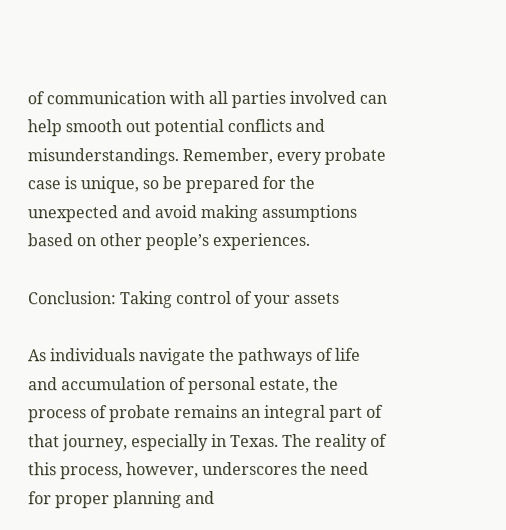of communication with all parties involved can help smooth out potential conflicts and misunderstandings. Remember, every probate case is unique, so be prepared for the unexpected and avoid making assumptions based on other people’s experiences.

Conclusion: Taking control of your assets

As individuals navigate the pathways of life and accumulation of personal estate, the process of probate remains an integral part of that journey, especially in Texas. The reality of this process, however, underscores the need for proper planning and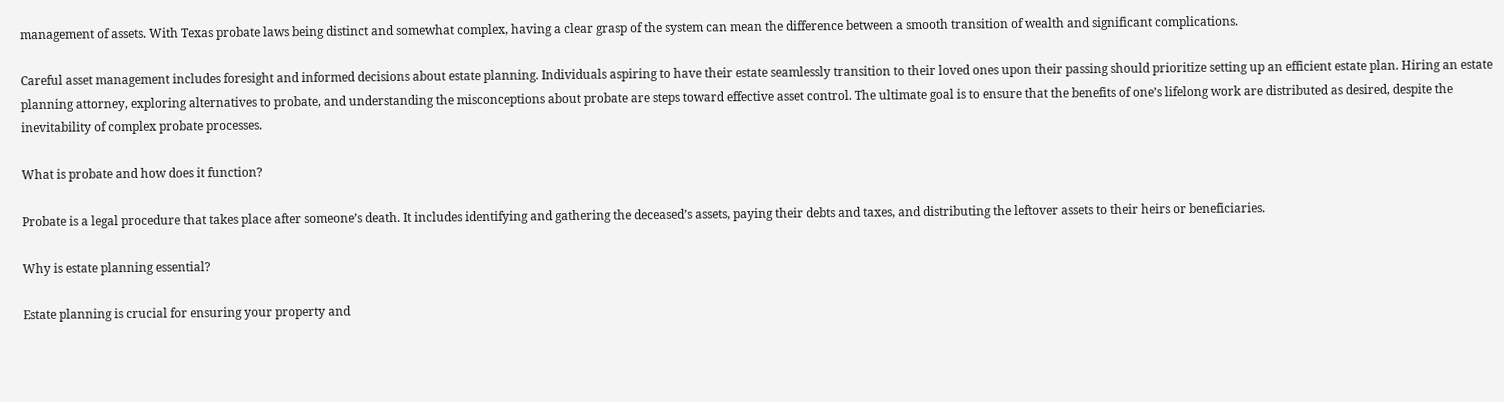management of assets. With Texas probate laws being distinct and somewhat complex, having a clear grasp of the system can mean the difference between a smooth transition of wealth and significant complications.

Careful asset management includes foresight and informed decisions about estate planning. Individuals aspiring to have their estate seamlessly transition to their loved ones upon their passing should prioritize setting up an efficient estate plan. Hiring an estate planning attorney, exploring alternatives to probate, and understanding the misconceptions about probate are steps toward effective asset control. The ultimate goal is to ensure that the benefits of one’s lifelong work are distributed as desired, despite the inevitability of complex probate processes.

What is probate and how does it function?

Probate is a legal procedure that takes place after someone’s death. It includes identifying and gathering the deceased’s assets, paying their debts and taxes, and distributing the leftover assets to their heirs or beneficiaries.

Why is estate planning essential?

Estate planning is crucial for ensuring your property and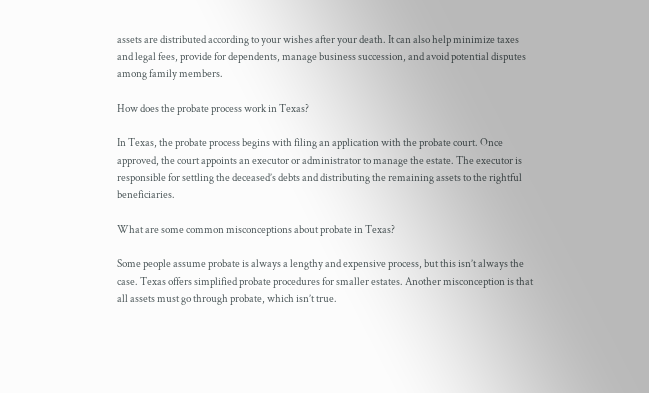assets are distributed according to your wishes after your death. It can also help minimize taxes and legal fees, provide for dependents, manage business succession, and avoid potential disputes among family members.

How does the probate process work in Texas?

In Texas, the probate process begins with filing an application with the probate court. Once approved, the court appoints an executor or administrator to manage the estate. The executor is responsible for settling the deceased’s debts and distributing the remaining assets to the rightful beneficiaries.

What are some common misconceptions about probate in Texas?

Some people assume probate is always a lengthy and expensive process, but this isn’t always the case. Texas offers simplified probate procedures for smaller estates. Another misconception is that all assets must go through probate, which isn’t true.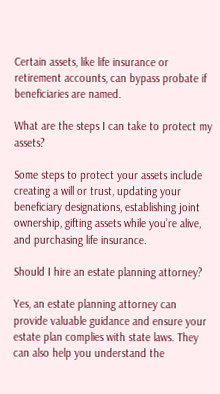Certain assets, like life insurance or retirement accounts, can bypass probate if beneficiaries are named.

What are the steps I can take to protect my assets?

Some steps to protect your assets include creating a will or trust, updating your beneficiary designations, establishing joint ownership, gifting assets while you’re alive, and purchasing life insurance.

Should I hire an estate planning attorney?

Yes, an estate planning attorney can provide valuable guidance and ensure your estate plan complies with state laws. They can also help you understand the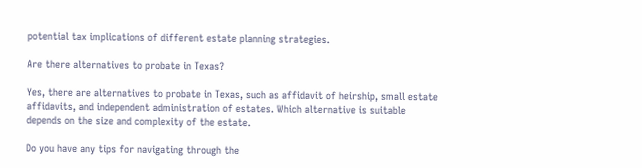potential tax implications of different estate planning strategies.

Are there alternatives to probate in Texas?

Yes, there are alternatives to probate in Texas, such as affidavit of heirship, small estate affidavits, and independent administration of estates. Which alternative is suitable depends on the size and complexity of the estate.

Do you have any tips for navigating through the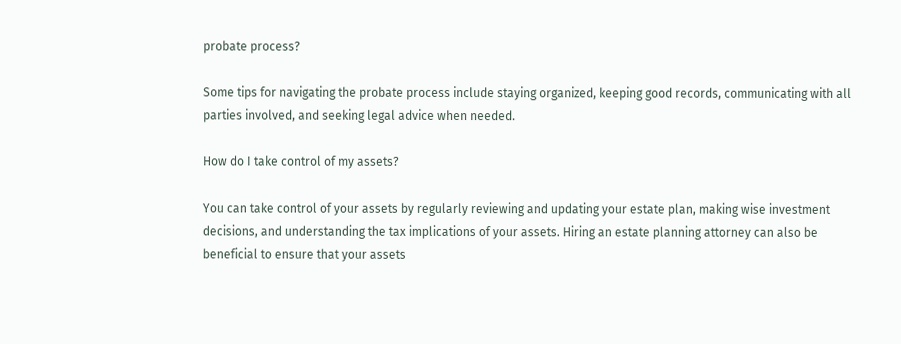probate process?

Some tips for navigating the probate process include staying organized, keeping good records, communicating with all parties involved, and seeking legal advice when needed.

How do I take control of my assets?

You can take control of your assets by regularly reviewing and updating your estate plan, making wise investment decisions, and understanding the tax implications of your assets. Hiring an estate planning attorney can also be beneficial to ensure that your assets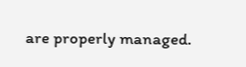are properly managed.